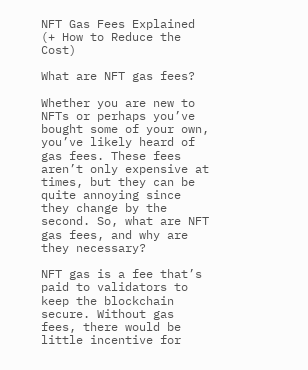NFT Gas Fees Explained (+ How to Reduce the Cost)

What are NFT gas fees?

Whether you are new to NFTs or perhaps you’ve bought some of your own, you’ve likely heard of gas fees. These fees aren’t only expensive at times, but they can be quite annoying since they change by the second. So, what are NFT gas fees, and why are they necessary?

NFT gas is a fee that’s paid to validators to keep the blockchain secure. Without gas fees, there would be little incentive for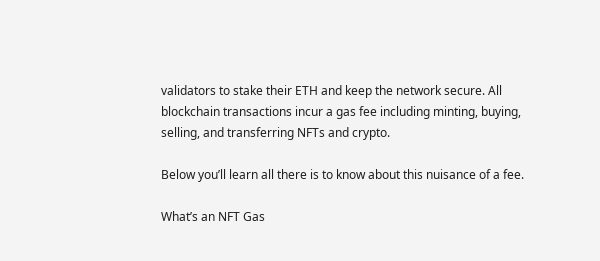validators to stake their ETH and keep the network secure. All blockchain transactions incur a gas fee including minting, buying, selling, and transferring NFTs and crypto.

Below you’ll learn all there is to know about this nuisance of a fee.

What’s an NFT Gas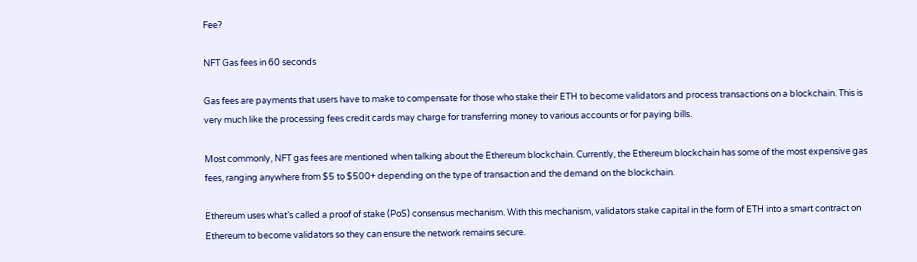Fee?

NFT Gas fees in 60 seconds

Gas fees are payments that users have to make to compensate for those who stake their ETH to become validators and process transactions on a blockchain. This is very much like the processing fees credit cards may charge for transferring money to various accounts or for paying bills.

Most commonly, NFT gas fees are mentioned when talking about the Ethereum blockchain. Currently, the Ethereum blockchain has some of the most expensive gas fees, ranging anywhere from $5 to $500+ depending on the type of transaction and the demand on the blockchain.

Ethereum uses what’s called a proof of stake (PoS) consensus mechanism. With this mechanism, validators stake capital in the form of ETH into a smart contract on Ethereum to become validators so they can ensure the network remains secure.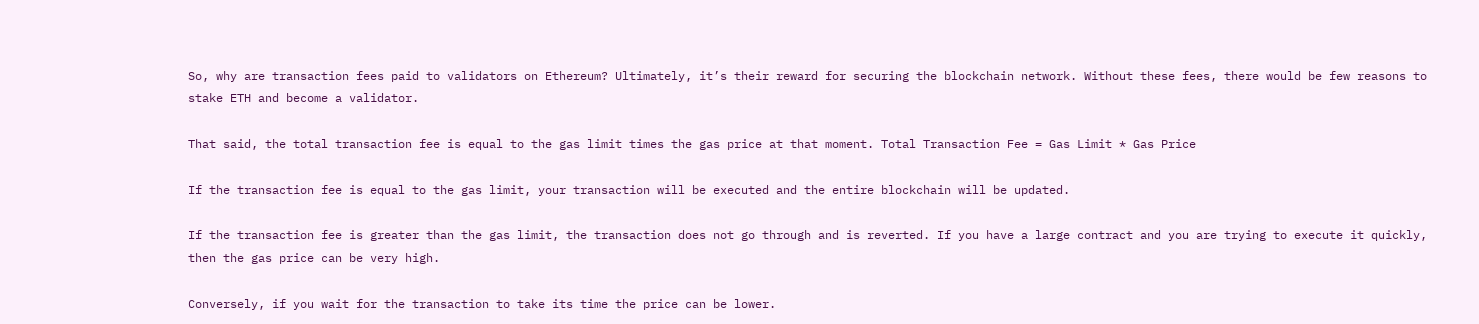So, why are transaction fees paid to validators on Ethereum? Ultimately, it’s their reward for securing the blockchain network. Without these fees, there would be few reasons to stake ETH and become a validator.

That said, the total transaction fee is equal to the gas limit times the gas price at that moment. Total Transaction Fee = Gas Limit * Gas Price

If the transaction fee is equal to the gas limit, your transaction will be executed and the entire blockchain will be updated.

If the transaction fee is greater than the gas limit, the transaction does not go through and is reverted. If you have a large contract and you are trying to execute it quickly, then the gas price can be very high.

Conversely, if you wait for the transaction to take its time the price can be lower.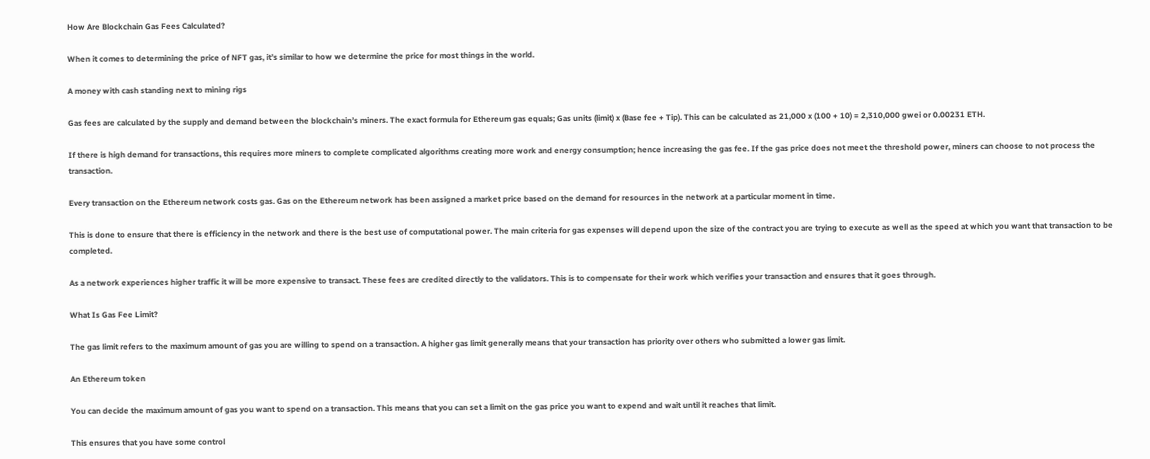How Are Blockchain Gas Fees Calculated?

When it comes to determining the price of NFT gas, it’s similar to how we determine the price for most things in the world.

A money with cash standing next to mining rigs

Gas fees are calculated by the supply and demand between the blockchain’s miners. The exact formula for Ethereum gas equals; Gas units (limit) x (Base fee + Tip). This can be calculated as 21,000 x (100 + 10) = 2,310,000 gwei or 0.00231 ETH.

If there is high demand for transactions, this requires more miners to complete complicated algorithms creating more work and energy consumption; hence increasing the gas fee. If the gas price does not meet the threshold power, miners can choose to not process the transaction.

Every transaction on the Ethereum network costs gas. Gas on the Ethereum network has been assigned a market price based on the demand for resources in the network at a particular moment in time.

This is done to ensure that there is efficiency in the network and there is the best use of computational power. The main criteria for gas expenses will depend upon the size of the contract you are trying to execute as well as the speed at which you want that transaction to be completed.

As a network experiences higher traffic it will be more expensive to transact. These fees are credited directly to the validators. This is to compensate for their work which verifies your transaction and ensures that it goes through.

What Is Gas Fee Limit?

The gas limit refers to the maximum amount of gas you are willing to spend on a transaction. A higher gas limit generally means that your transaction has priority over others who submitted a lower gas limit.

An Ethereum token

You can decide the maximum amount of gas you want to spend on a transaction. This means that you can set a limit on the gas price you want to expend and wait until it reaches that limit.

This ensures that you have some control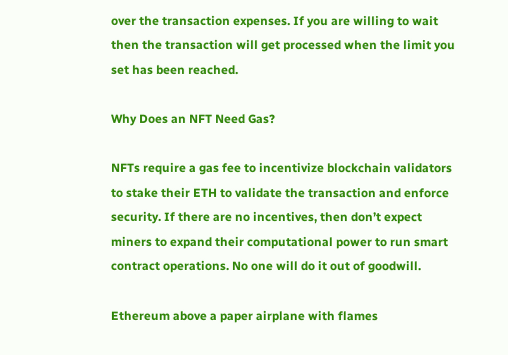over the transaction expenses. If you are willing to wait then the transaction will get processed when the limit you set has been reached.

Why Does an NFT Need Gas?

NFTs require a gas fee to incentivize blockchain validators to stake their ETH to validate the transaction and enforce security. If there are no incentives, then don’t expect miners to expand their computational power to run smart contract operations. No one will do it out of goodwill.

Ethereum above a paper airplane with flames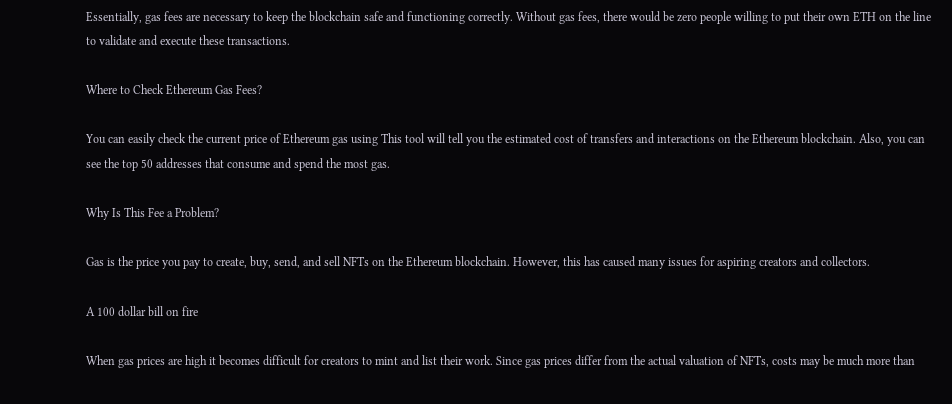Essentially, gas fees are necessary to keep the blockchain safe and functioning correctly. Without gas fees, there would be zero people willing to put their own ETH on the line to validate and execute these transactions.

Where to Check Ethereum Gas Fees?

You can easily check the current price of Ethereum gas using This tool will tell you the estimated cost of transfers and interactions on the Ethereum blockchain. Also, you can see the top 50 addresses that consume and spend the most gas.

Why Is This Fee a Problem?

Gas is the price you pay to create, buy, send, and sell NFTs on the Ethereum blockchain. However, this has caused many issues for aspiring creators and collectors.

A 100 dollar bill on fire

When gas prices are high it becomes difficult for creators to mint and list their work. Since gas prices differ from the actual valuation of NFTs, costs may be much more than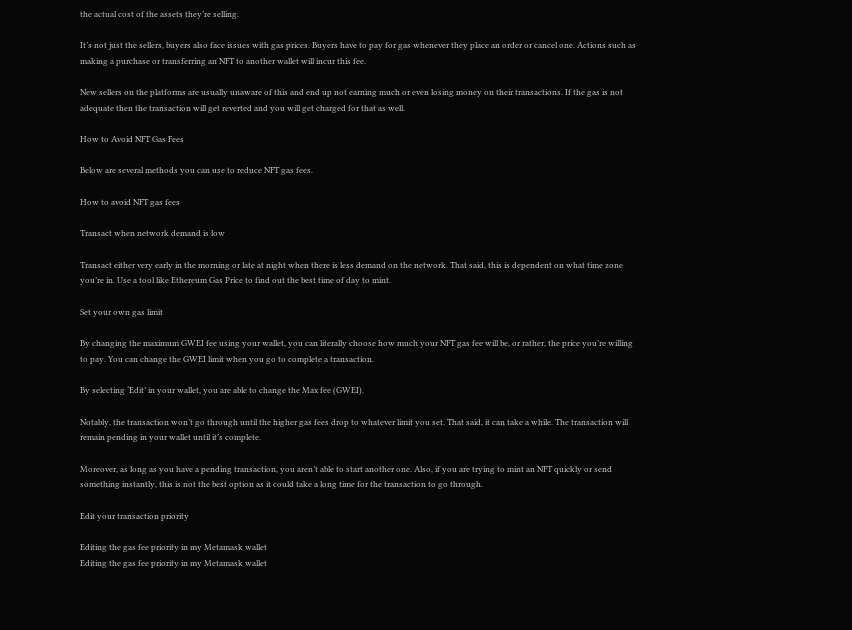the actual cost of the assets they’re selling.

It’s not just the sellers, buyers also face issues with gas prices. Buyers have to pay for gas whenever they place an order or cancel one. Actions such as making a purchase or transferring an NFT to another wallet will incur this fee.

New sellers on the platforms are usually unaware of this and end up not earning much or even losing money on their transactions. If the gas is not adequate then the transaction will get reverted and you will get charged for that as well.

How to Avoid NFT Gas Fees

Below are several methods you can use to reduce NFT gas fees.

How to avoid NFT gas fees

Transact when network demand is low

Transact either very early in the morning or late at night when there is less demand on the network. That said, this is dependent on what time zone you’re in. Use a tool like Ethereum Gas Price to find out the best time of day to mint.

Set your own gas limit

By changing the maximum GWEI fee using your wallet, you can literally choose how much your NFT gas fee will be, or rather, the price you’re willing to pay. You can change the GWEI limit when you go to complete a transaction.

By selecting ‘Edit’ in your wallet, you are able to change the Max fee (GWEI).

Notably, the transaction won’t go through until the higher gas fees drop to whatever limit you set. That said, it can take a while. The transaction will remain pending in your wallet until it’s complete.

Moreover, as long as you have a pending transaction, you aren’t able to start another one. Also, if you are trying to mint an NFT quickly or send something instantly, this is not the best option as it could take a long time for the transaction to go through.

Edit your transaction priority

Editing the gas fee priority in my Metamask wallet
Editing the gas fee priority in my Metamask wallet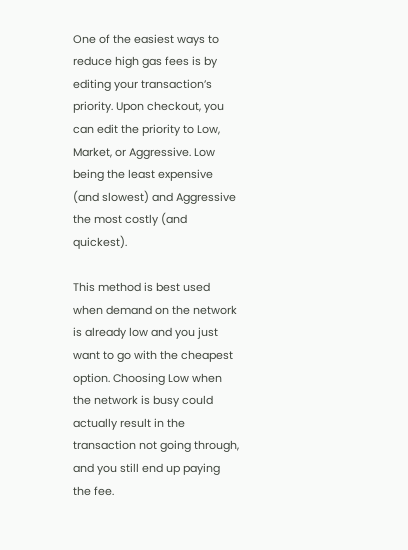One of the easiest ways to reduce high gas fees is by editing your transaction’s priority. Upon checkout, you can edit the priority to Low, Market, or Aggressive. Low being the least expensive (and slowest) and Aggressive the most costly (and quickest).

This method is best used when demand on the network is already low and you just want to go with the cheapest option. Choosing Low when the network is busy could actually result in the transaction not going through, and you still end up paying the fee.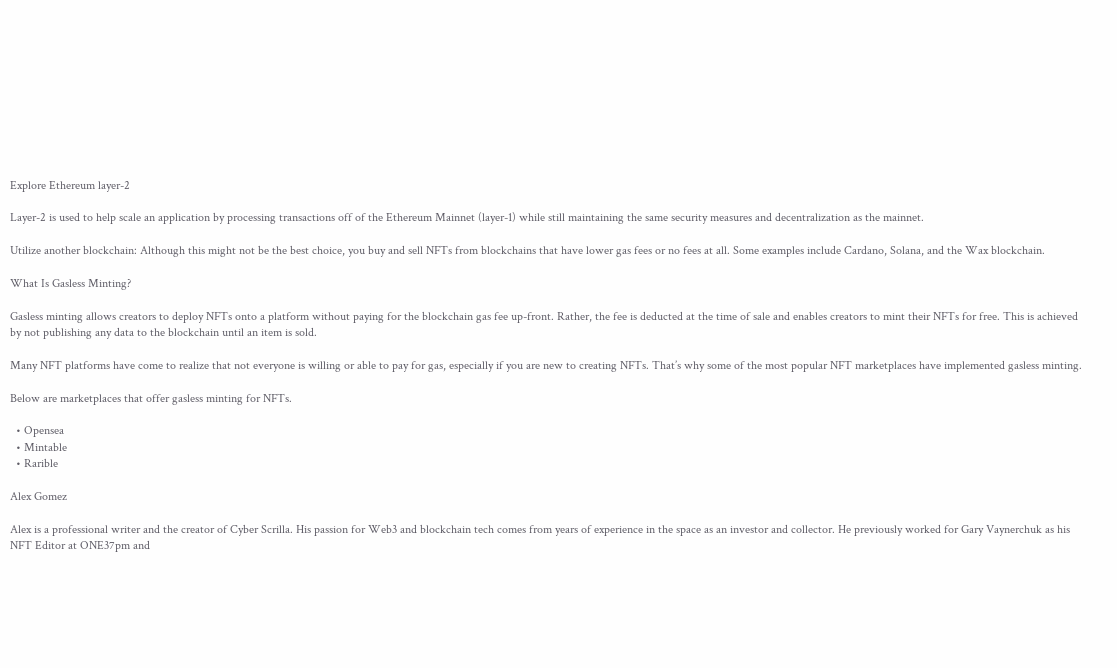Explore Ethereum layer-2

Layer-2 is used to help scale an application by processing transactions off of the Ethereum Mainnet (layer-1) while still maintaining the same security measures and decentralization as the mainnet.

Utilize another blockchain: Although this might not be the best choice, you buy and sell NFTs from blockchains that have lower gas fees or no fees at all. Some examples include Cardano, Solana, and the Wax blockchain.

What Is Gasless Minting?

Gasless minting allows creators to deploy NFTs onto a platform without paying for the blockchain gas fee up-front. Rather, the fee is deducted at the time of sale and enables creators to mint their NFTs for free. This is achieved by not publishing any data to the blockchain until an item is sold.

Many NFT platforms have come to realize that not everyone is willing or able to pay for gas, especially if you are new to creating NFTs. That’s why some of the most popular NFT marketplaces have implemented gasless minting.

Below are marketplaces that offer gasless minting for NFTs.

  • Opensea
  • Mintable
  • Rarible

Alex Gomez

Alex is a professional writer and the creator of Cyber Scrilla. His passion for Web3 and blockchain tech comes from years of experience in the space as an investor and collector. He previously worked for Gary Vaynerchuk as his NFT Editor at ONE37pm and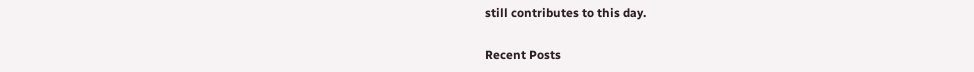still contributes to this day.

Recent Posts